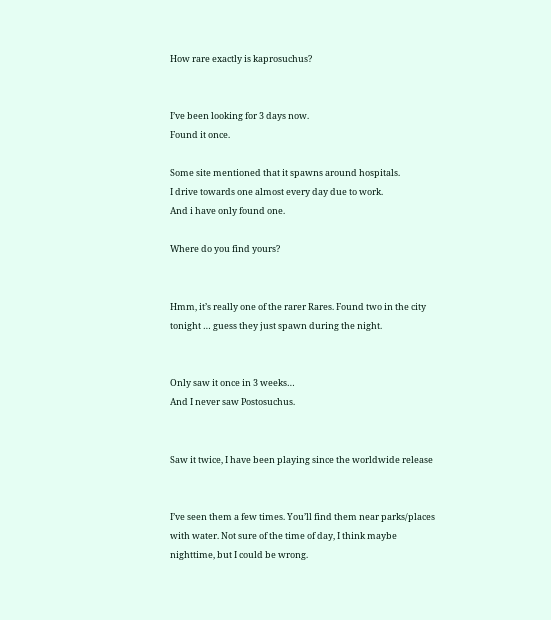How rare exactly is kaprosuchus?


I’ve been looking for 3 days now.
Found it once.

Some site mentioned that it spawns around hospitals.
I drive towards one almost every day due to work.
And i have only found one.

Where do you find yours?


Hmm, it’s really one of the rarer Rares. Found two in the city tonight … guess they just spawn during the night.


Only saw it once in 3 weeks…
And I never saw Postosuchus.


Saw it twice, I have been playing since the worldwide release


I’ve seen them a few times. You’ll find them near parks/places with water. Not sure of the time of day, I think maybe nighttime, but I could be wrong.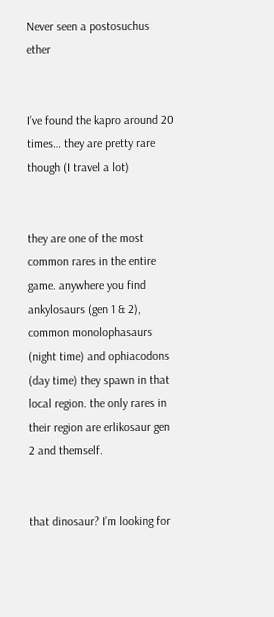Never seen a postosuchus ether


I’ve found the kapro around 20 times… they are pretty rare though (I travel a lot)


they are one of the most common rares in the entire game. anywhere you find ankylosaurs (gen 1 & 2), common monolophasaurs (night time) and ophiacodons (day time) they spawn in that local region. the only rares in their region are erlikosaur gen 2 and themself.


that dinosaur? I’m looking for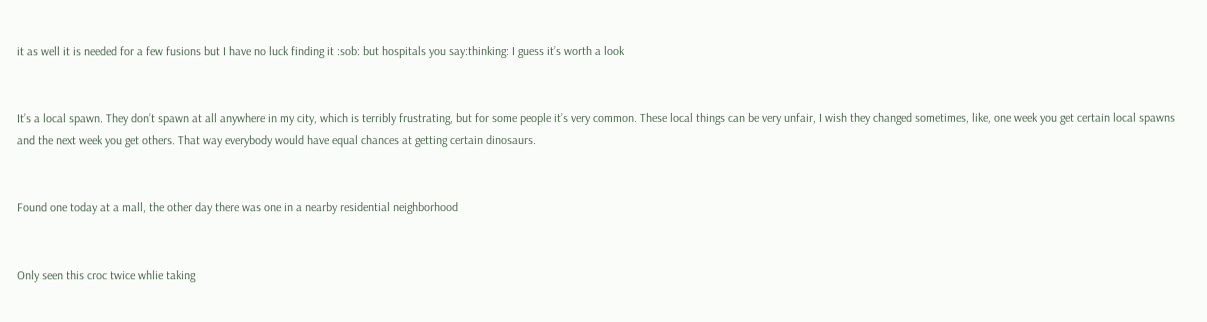it as well it is needed for a few fusions but I have no luck finding it :sob: but hospitals you say:thinking: I guess it’s worth a look


It’s a local spawn. They don’t spawn at all anywhere in my city, which is terribly frustrating, but for some people it’s very common. These local things can be very unfair, I wish they changed sometimes, like, one week you get certain local spawns and the next week you get others. That way everybody would have equal chances at getting certain dinosaurs.


Found one today at a mall, the other day there was one in a nearby residential neighborhood


Only seen this croc twice whlie taking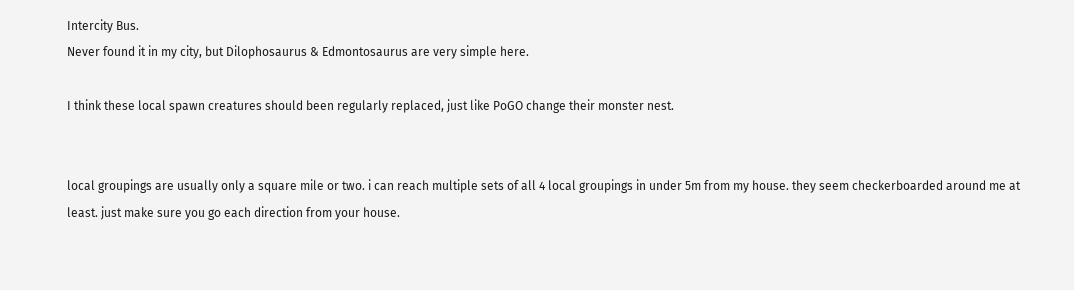Intercity Bus.
Never found it in my city, but Dilophosaurus & Edmontosaurus are very simple here.

I think these local spawn creatures should been regularly replaced, just like PoGO change their monster nest.


local groupings are usually only a square mile or two. i can reach multiple sets of all 4 local groupings in under 5m from my house. they seem checkerboarded around me at least. just make sure you go each direction from your house.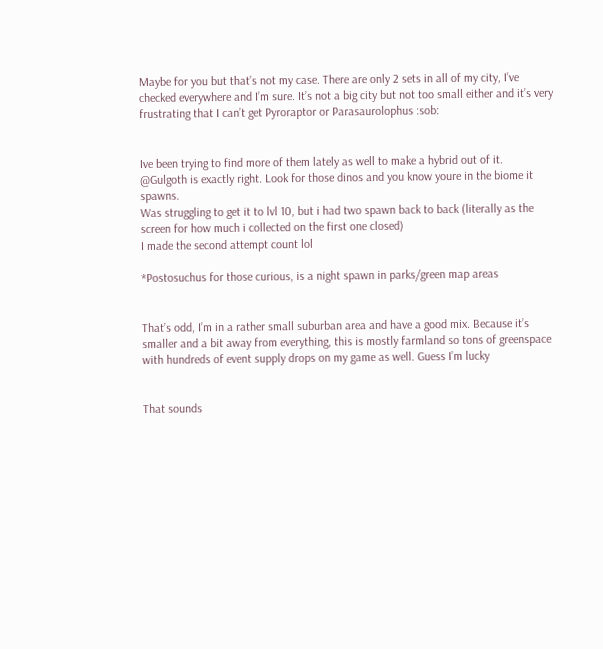Maybe for you but that’s not my case. There are only 2 sets in all of my city, I’ve checked everywhere and I’m sure. It’s not a big city but not too small either and it’s very frustrating that I can’t get Pyroraptor or Parasaurolophus :sob:


Ive been trying to find more of them lately as well to make a hybrid out of it.
@Gulgoth is exactly right. Look for those dinos and you know youre in the biome it spawns.
Was struggling to get it to lvl 10, but i had two spawn back to back (literally as the screen for how much i collected on the first one closed)
I made the second attempt count lol

*Postosuchus for those curious, is a night spawn in parks/green map areas


That’s odd, I’m in a rather small suburban area and have a good mix. Because it’s smaller and a bit away from everything, this is mostly farmland so tons of greenspace with hundreds of event supply drops on my game as well. Guess I’m lucky


That sounds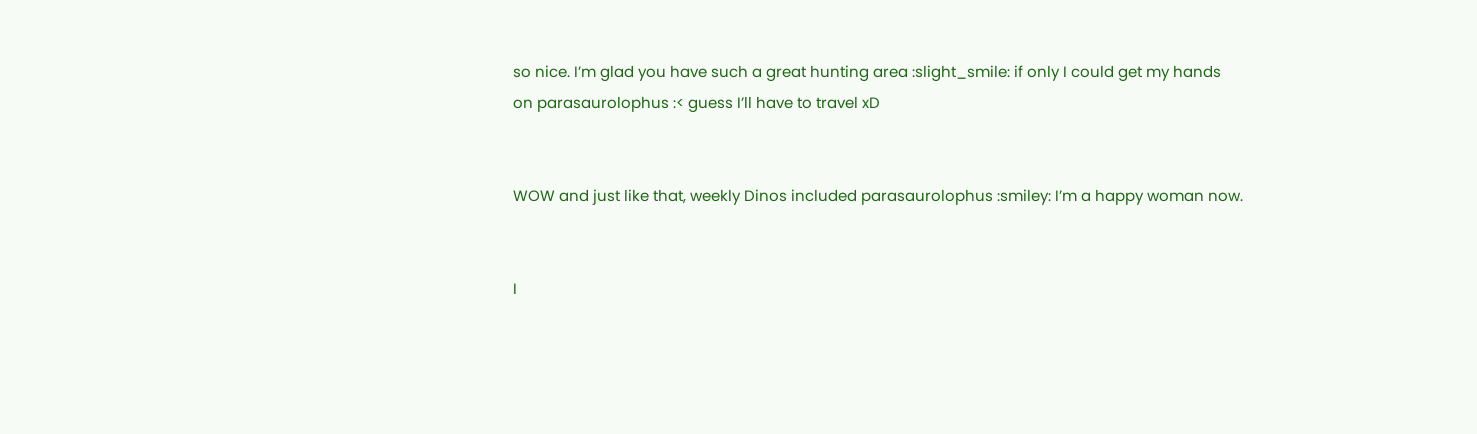so nice. I’m glad you have such a great hunting area :slight_smile: if only I could get my hands on parasaurolophus :< guess I’ll have to travel xD


WOW and just like that, weekly Dinos included parasaurolophus :smiley: I’m a happy woman now.


I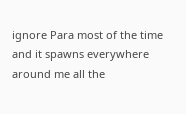ignore Para most of the time and it spawns everywhere around me all the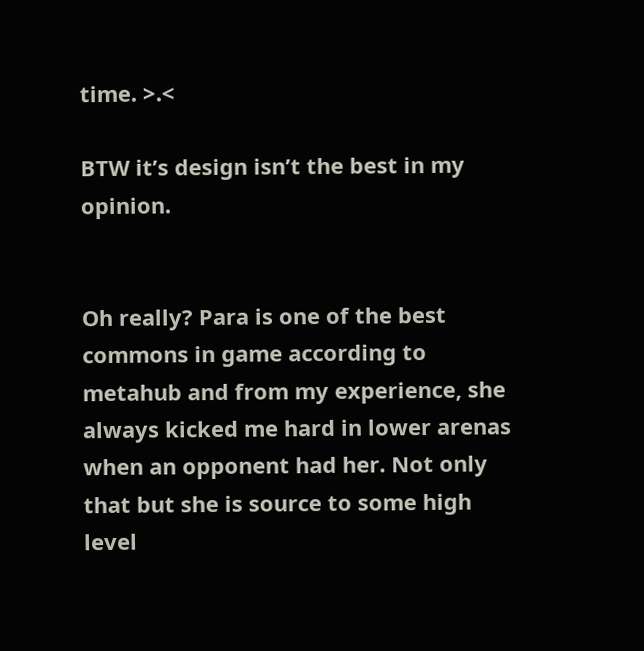time. >.<

BTW it’s design isn’t the best in my opinion.


Oh really? Para is one of the best commons in game according to metahub and from my experience, she always kicked me hard in lower arenas when an opponent had her. Not only that but she is source to some high level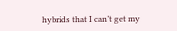hybrids that I can’t get my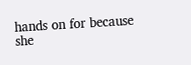hands on for because she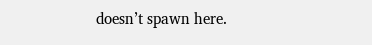doesn’t spawn here.